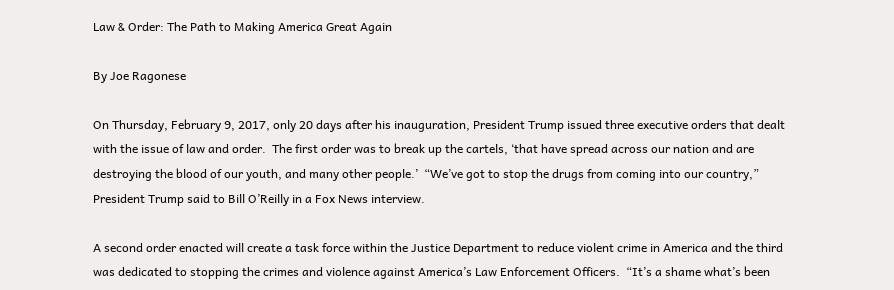Law & Order: The Path to Making America Great Again

By Joe Ragonese

On Thursday, February 9, 2017, only 20 days after his inauguration, President Trump issued three executive orders that dealt with the issue of law and order.  The first order was to break up the cartels, ‘that have spread across our nation and are destroying the blood of our youth, and many other people.’  “We’ve got to stop the drugs from coming into our country,” President Trump said to Bill O’Reilly in a Fox News interview.

A second order enacted will create a task force within the Justice Department to reduce violent crime in America and the third was dedicated to stopping the crimes and violence against America’s Law Enforcement Officers.  “It’s a shame what’s been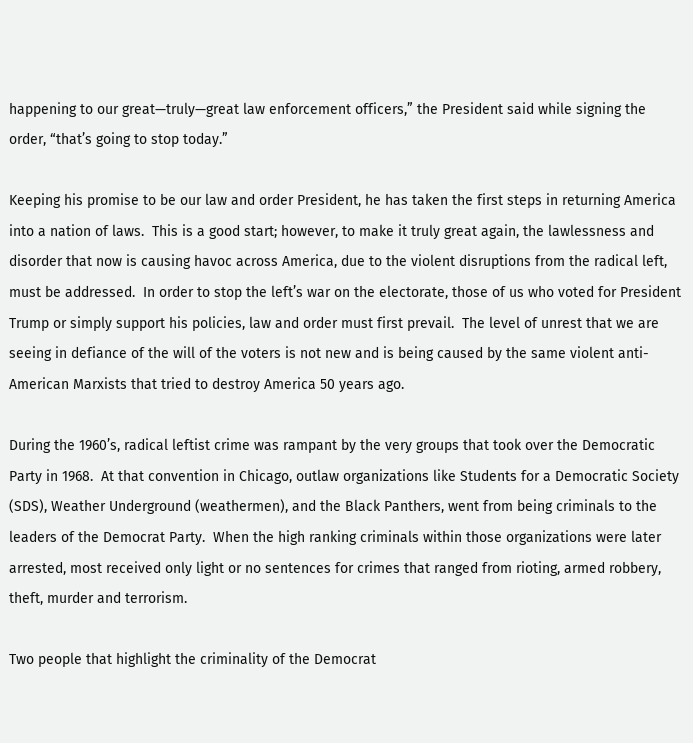happening to our great—truly—great law enforcement officers,” the President said while signing the order, “that’s going to stop today.”

Keeping his promise to be our law and order President, he has taken the first steps in returning America into a nation of laws.  This is a good start; however, to make it truly great again, the lawlessness and disorder that now is causing havoc across America, due to the violent disruptions from the radical left, must be addressed.  In order to stop the left’s war on the electorate, those of us who voted for President Trump or simply support his policies, law and order must first prevail.  The level of unrest that we are seeing in defiance of the will of the voters is not new and is being caused by the same violent anti-American Marxists that tried to destroy America 50 years ago.

During the 1960’s, radical leftist crime was rampant by the very groups that took over the Democratic Party in 1968.  At that convention in Chicago, outlaw organizations like Students for a Democratic Society (SDS), Weather Underground (weathermen), and the Black Panthers, went from being criminals to the leaders of the Democrat Party.  When the high ranking criminals within those organizations were later arrested, most received only light or no sentences for crimes that ranged from rioting, armed robbery, theft, murder and terrorism.

Two people that highlight the criminality of the Democrat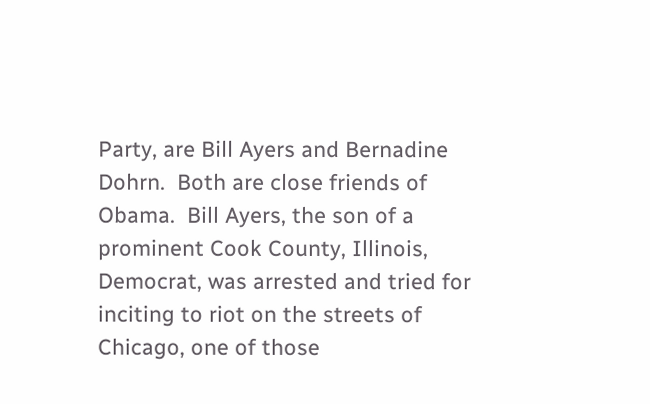Party, are Bill Ayers and Bernadine Dohrn.  Both are close friends of Obama.  Bill Ayers, the son of a prominent Cook County, Illinois, Democrat, was arrested and tried for inciting to riot on the streets of Chicago, one of those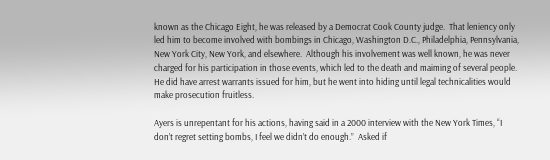known as the Chicago Eight, he was released by a Democrat Cook County judge.  That leniency only led him to become involved with bombings in Chicago, Washington D.C., Philadelphia, Pennsylvania, New York City, New York, and elsewhere.  Although his involvement was well known, he was never charged for his participation in those events, which led to the death and maiming of several people.  He did have arrest warrants issued for him, but he went into hiding until legal technicalities would make prosecution fruitless.

Ayers is unrepentant for his actions, having said in a 2000 interview with the New York Times, “I don’t regret setting bombs, I feel we didn’t do enough.”  Asked if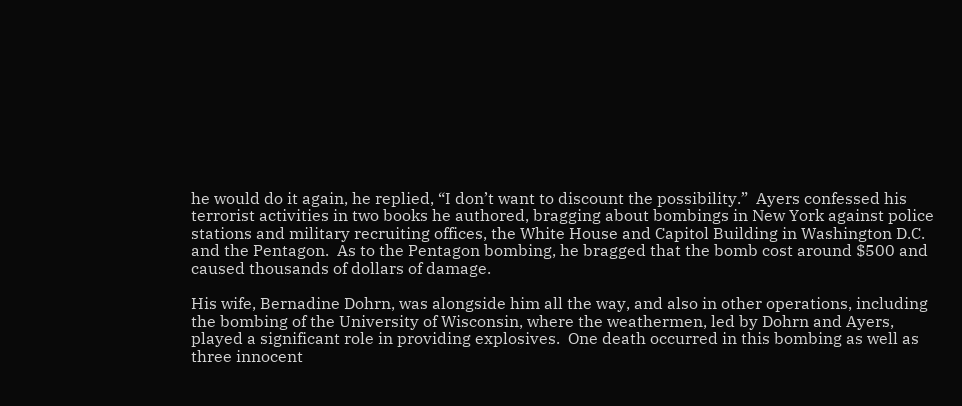he would do it again, he replied, “I don’t want to discount the possibility.”  Ayers confessed his terrorist activities in two books he authored, bragging about bombings in New York against police stations and military recruiting offices, the White House and Capitol Building in Washington D.C. and the Pentagon.  As to the Pentagon bombing, he bragged that the bomb cost around $500 and caused thousands of dollars of damage.

His wife, Bernadine Dohrn, was alongside him all the way, and also in other operations, including the bombing of the University of Wisconsin, where the weathermen, led by Dohrn and Ayers, played a significant role in providing explosives.  One death occurred in this bombing as well as three innocent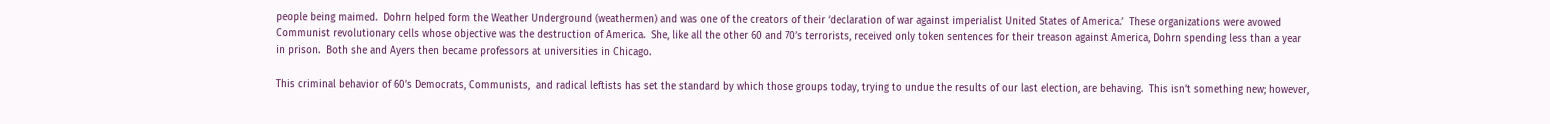people being maimed.  Dohrn helped form the Weather Underground (weathermen) and was one of the creators of their ‘declaration of war against imperialist United States of America.’  These organizations were avowed Communist revolutionary cells whose objective was the destruction of America.  She, like all the other 60 and 70’s terrorists, received only token sentences for their treason against America, Dohrn spending less than a year in prison.  Both she and Ayers then became professors at universities in Chicago.

This criminal behavior of 60’s Democrats, Communists,  and radical leftists has set the standard by which those groups today, trying to undue the results of our last election, are behaving.  This isn’t something new; however,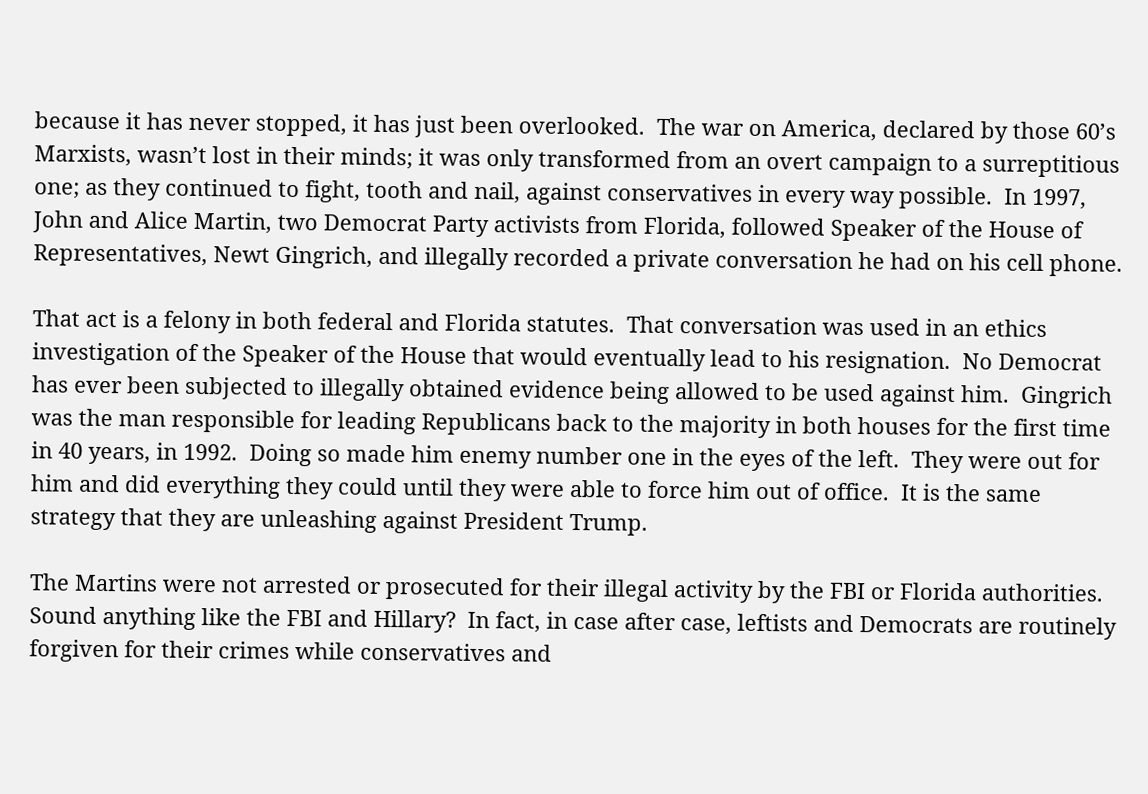because it has never stopped, it has just been overlooked.  The war on America, declared by those 60’s Marxists, wasn’t lost in their minds; it was only transformed from an overt campaign to a surreptitious one; as they continued to fight, tooth and nail, against conservatives in every way possible.  In 1997, John and Alice Martin, two Democrat Party activists from Florida, followed Speaker of the House of Representatives, Newt Gingrich, and illegally recorded a private conversation he had on his cell phone.

That act is a felony in both federal and Florida statutes.  That conversation was used in an ethics investigation of the Speaker of the House that would eventually lead to his resignation.  No Democrat has ever been subjected to illegally obtained evidence being allowed to be used against him.  Gingrich was the man responsible for leading Republicans back to the majority in both houses for the first time in 40 years, in 1992.  Doing so made him enemy number one in the eyes of the left.  They were out for him and did everything they could until they were able to force him out of office.  It is the same strategy that they are unleashing against President Trump.

The Martins were not arrested or prosecuted for their illegal activity by the FBI or Florida authorities.  Sound anything like the FBI and Hillary?  In fact, in case after case, leftists and Democrats are routinely forgiven for their crimes while conservatives and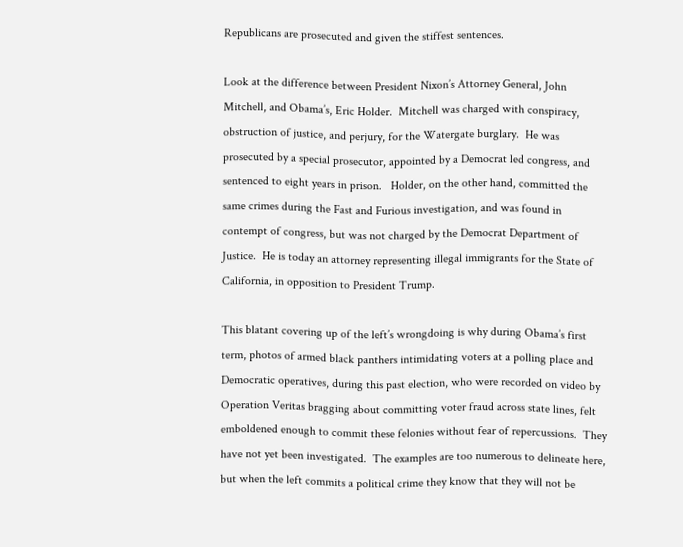Republicans are prosecuted and given the stiffest sentences.

Look at the difference between President Nixon’s Attorney General, John Mitchell, and Obama’s, Eric Holder.  Mitchell was charged with conspiracy, obstruction of justice, and perjury, for the Watergate burglary.  He was prosecuted by a special prosecutor, appointed by a Democrat led congress, and sentenced to eight years in prison.   Holder, on the other hand, committed the same crimes during the Fast and Furious investigation, and was found in contempt of congress, but was not charged by the Democrat Department of Justice.  He is today an attorney representing illegal immigrants for the State of California, in opposition to President Trump.

This blatant covering up of the left’s wrongdoing is why during Obama’s first term, photos of armed black panthers intimidating voters at a polling place and Democratic operatives, during this past election, who were recorded on video by Operation Veritas bragging about committing voter fraud across state lines, felt emboldened enough to commit these felonies without fear of repercussions.  They have not yet been investigated.  The examples are too numerous to delineate here, but when the left commits a political crime they know that they will not be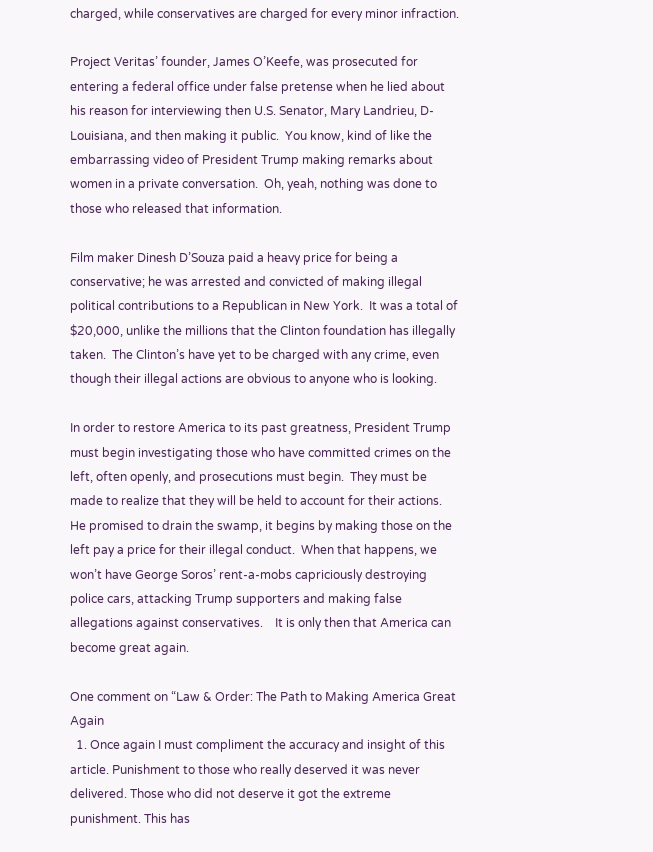charged, while conservatives are charged for every minor infraction.

Project Veritas’ founder, James O’Keefe, was prosecuted for entering a federal office under false pretense when he lied about his reason for interviewing then U.S. Senator, Mary Landrieu, D-Louisiana, and then making it public.  You know, kind of like the embarrassing video of President Trump making remarks about women in a private conversation.  Oh, yeah, nothing was done to those who released that information.

Film maker Dinesh D’Souza paid a heavy price for being a conservative; he was arrested and convicted of making illegal political contributions to a Republican in New York.  It was a total of $20,000, unlike the millions that the Clinton foundation has illegally taken.  The Clinton’s have yet to be charged with any crime, even though their illegal actions are obvious to anyone who is looking.

In order to restore America to its past greatness, President Trump must begin investigating those who have committed crimes on the left, often openly, and prosecutions must begin.  They must be made to realize that they will be held to account for their actions.  He promised to drain the swamp, it begins by making those on the left pay a price for their illegal conduct.  When that happens, we won’t have George Soros’ rent-a-mobs capriciously destroying police cars, attacking Trump supporters and making false allegations against conservatives.    It is only then that America can become great again.

One comment on “Law & Order: The Path to Making America Great Again
  1. Once again I must compliment the accuracy and insight of this article. Punishment to those who really deserved it was never delivered. Those who did not deserve it got the extreme punishment. This has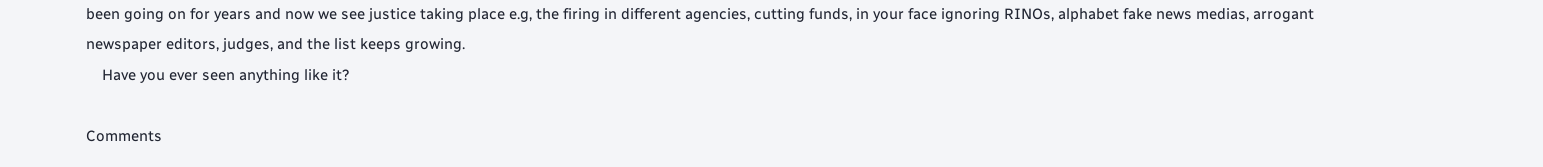been going on for years and now we see justice taking place e.g, the firing in different agencies, cutting funds, in your face ignoring RINOs, alphabet fake news medias, arrogant newspaper editors, judges, and the list keeps growing.
    Have you ever seen anything like it?

Comments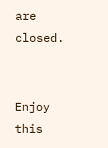are closed.


Enjoy this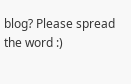blog? Please spread the word :)